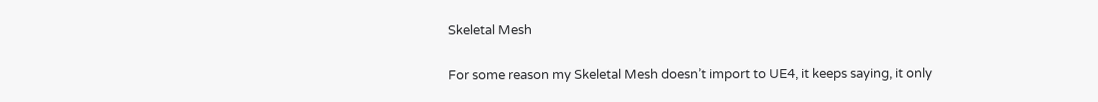Skeletal Mesh

For some reason my Skeletal Mesh doesn’t import to UE4, it keeps saying, it only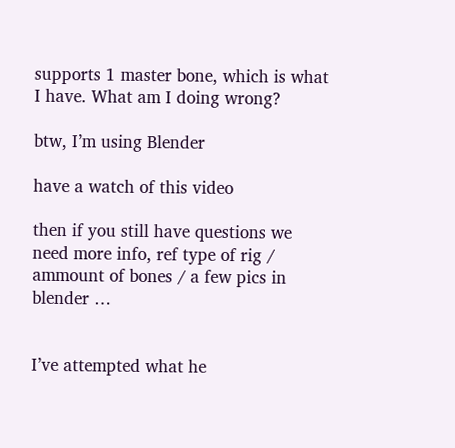supports 1 master bone, which is what I have. What am I doing wrong?

btw, I’m using Blender

have a watch of this video

then if you still have questions we need more info, ref type of rig / ammount of bones / a few pics in blender …


I’ve attempted what he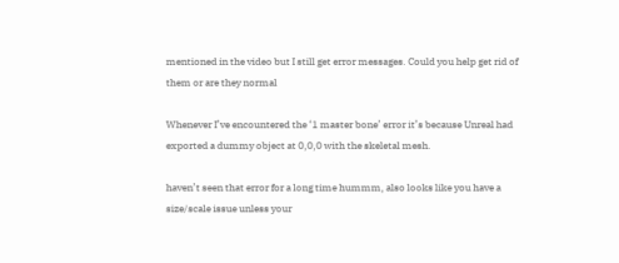mentioned in the video but I still get error messages. Could you help get rid of them or are they normal

Whenever I’ve encountered the ‘1 master bone’ error it’s because Unreal had exported a dummy object at 0,0,0 with the skeletal mesh.

haven’t seen that error for a long time hummm, also looks like you have a size/scale issue unless your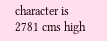character is 2781 cms high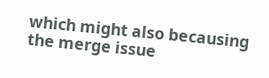which might also becausing the merge issue